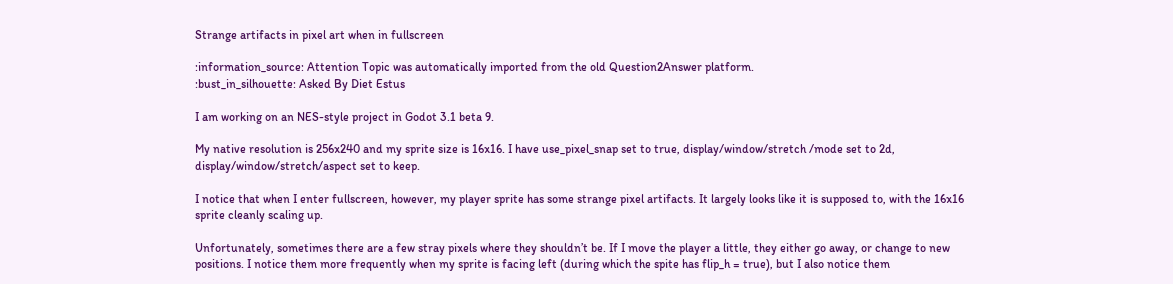Strange artifacts in pixel art when in fullscreen

:information_source: Attention Topic was automatically imported from the old Question2Answer platform.
:bust_in_silhouette: Asked By Diet Estus

I am working on an NES-style project in Godot 3.1 beta 9.

My native resolution is 256x240 and my sprite size is 16x16. I have use_pixel_snap set to true, display/window/stretch /mode set to 2d, display/window/stretch/aspect set to keep.

I notice that when I enter fullscreen, however, my player sprite has some strange pixel artifacts. It largely looks like it is supposed to, with the 16x16 sprite cleanly scaling up.

Unfortunately, sometimes there are a few stray pixels where they shouldn’t be. If I move the player a little, they either go away, or change to new positions. I notice them more frequently when my sprite is facing left (during which the spite has flip_h = true), but I also notice them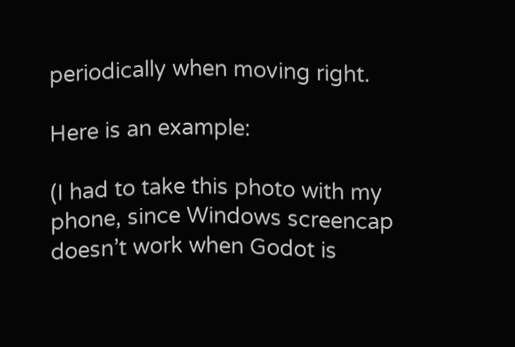periodically when moving right.

Here is an example:

(I had to take this photo with my phone, since Windows screencap doesn’t work when Godot is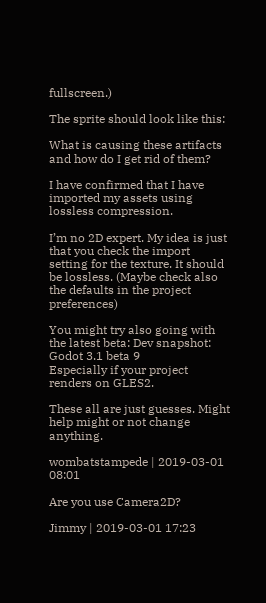fullscreen.)

The sprite should look like this:

What is causing these artifacts and how do I get rid of them?

I have confirmed that I have imported my assets using lossless compression.

I’m no 2D expert. My idea is just that you check the import setting for the texture. It should be lossless. (Maybe check also the defaults in the project preferences)

You might try also going with the latest beta: Dev snapshot: Godot 3.1 beta 9
Especially if your project renders on GLES2.

These all are just guesses. Might help might or not change anything.

wombatstampede | 2019-03-01 08:01

Are you use Camera2D?

Jimmy | 2019-03-01 17:23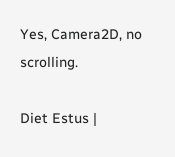Yes, Camera2D, no scrolling.

Diet Estus |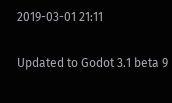2019-03-01 21:11

Updated to Godot 3.1 beta 9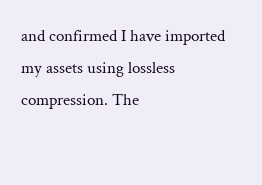and confirmed I have imported my assets using lossless compression. The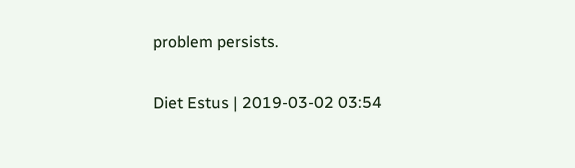problem persists.

Diet Estus | 2019-03-02 03:54